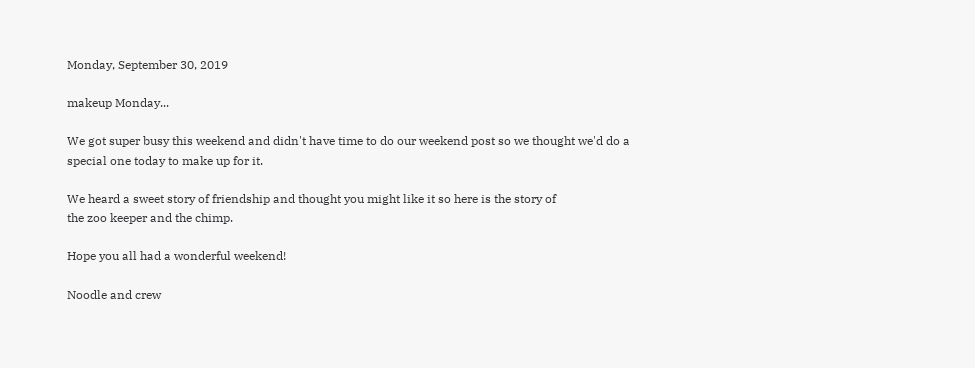Monday, September 30, 2019

makeup Monday...

We got super busy this weekend and didn't have time to do our weekend post so we thought we'd do a special one today to make up for it.

We heard a sweet story of friendship and thought you might like it so here is the story of
the zoo keeper and the chimp.

Hope you all had a wonderful weekend!

Noodle and crew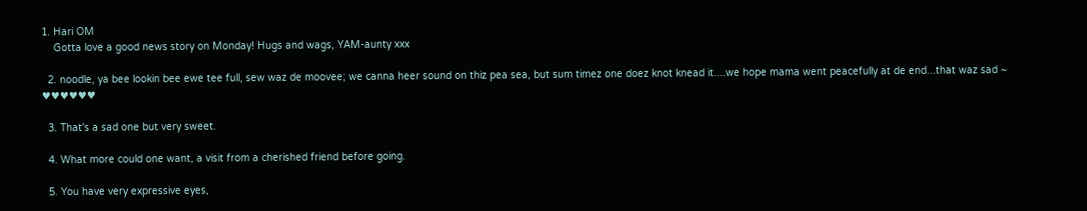1. Hari OM
    Gotta love a good news story on Monday! Hugs and wags, YAM-aunty xxx

  2. noodle, ya bee lookin bee ewe tee full, sew waz de moovee; we canna heer sound on thiz pea sea, but sum timez one doez knot knead it....we hope mama went peacefully at de end...that waz sad ~ ♥♥♥♥♥♥

  3. That's a sad one but very sweet.

  4. What more could one want, a visit from a cherished friend before going.

  5. You have very expressive eyes,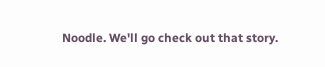Noodle. We'll go check out that story.